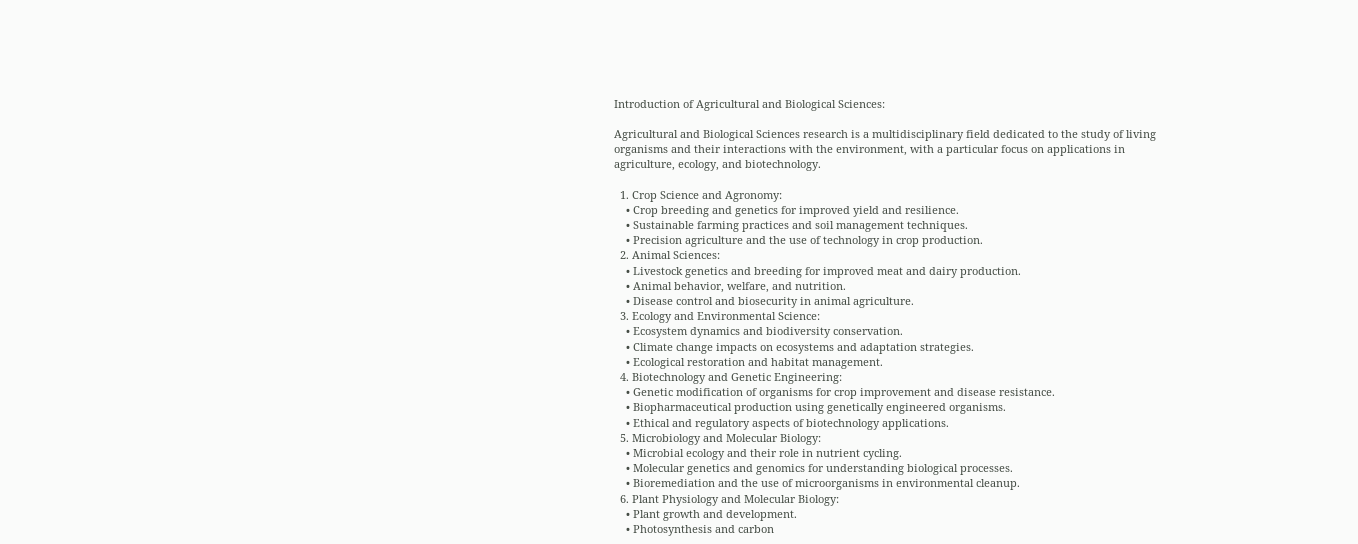Introduction of Agricultural and Biological Sciences:

Agricultural and Biological Sciences research is a multidisciplinary field dedicated to the study of living organisms and their interactions with the environment, with a particular focus on applications in agriculture, ecology, and biotechnology.

  1. Crop Science and Agronomy:
    • Crop breeding and genetics for improved yield and resilience.
    • Sustainable farming practices and soil management techniques.
    • Precision agriculture and the use of technology in crop production.
  2. Animal Sciences:
    • Livestock genetics and breeding for improved meat and dairy production.
    • Animal behavior, welfare, and nutrition.
    • Disease control and biosecurity in animal agriculture.
  3. Ecology and Environmental Science:
    • Ecosystem dynamics and biodiversity conservation.
    • Climate change impacts on ecosystems and adaptation strategies.
    • Ecological restoration and habitat management.
  4. Biotechnology and Genetic Engineering:
    • Genetic modification of organisms for crop improvement and disease resistance.
    • Biopharmaceutical production using genetically engineered organisms.
    • Ethical and regulatory aspects of biotechnology applications.
  5. Microbiology and Molecular Biology:
    • Microbial ecology and their role in nutrient cycling.
    • Molecular genetics and genomics for understanding biological processes.
    • Bioremediation and the use of microorganisms in environmental cleanup.
  6. Plant Physiology and Molecular Biology:
    • Plant growth and development.
    • Photosynthesis and carbon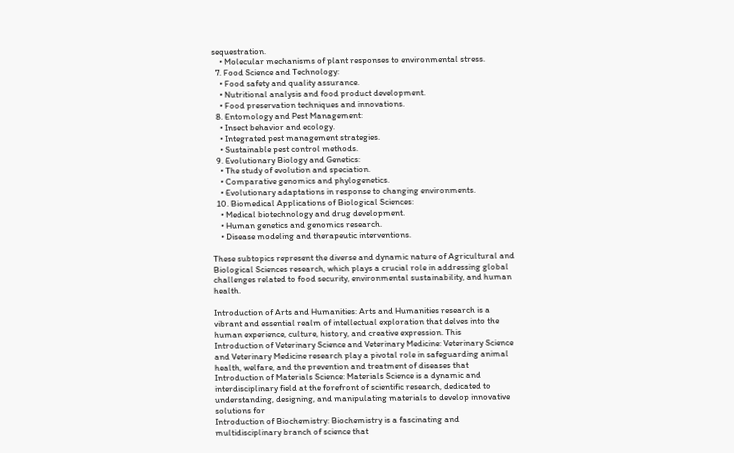sequestration.
    • Molecular mechanisms of plant responses to environmental stress.
  7. Food Science and Technology:
    • Food safety and quality assurance.
    • Nutritional analysis and food product development.
    • Food preservation techniques and innovations.
  8. Entomology and Pest Management:
    • Insect behavior and ecology.
    • Integrated pest management strategies.
    • Sustainable pest control methods.
  9. Evolutionary Biology and Genetics:
    • The study of evolution and speciation.
    • Comparative genomics and phylogenetics.
    • Evolutionary adaptations in response to changing environments.
  10. Biomedical Applications of Biological Sciences:
    • Medical biotechnology and drug development.
    • Human genetics and genomics research.
    • Disease modeling and therapeutic interventions.

These subtopics represent the diverse and dynamic nature of Agricultural and Biological Sciences research, which plays a crucial role in addressing global challenges related to food security, environmental sustainability, and human health.

Introduction of Arts and Humanities: Arts and Humanities research is a vibrant and essential realm of intellectual exploration that delves into the human experience, culture, history, and creative expression. This
Introduction of Veterinary Science and Veterinary Medicine: Veterinary Science and Veterinary Medicine research play a pivotal role in safeguarding animal health, welfare, and the prevention and treatment of diseases that
Introduction of Materials Science: Materials Science is a dynamic and interdisciplinary field at the forefront of scientific research, dedicated to understanding, designing, and manipulating materials to develop innovative solutions for
Introduction of Biochemistry: Biochemistry is a fascinating and multidisciplinary branch of science that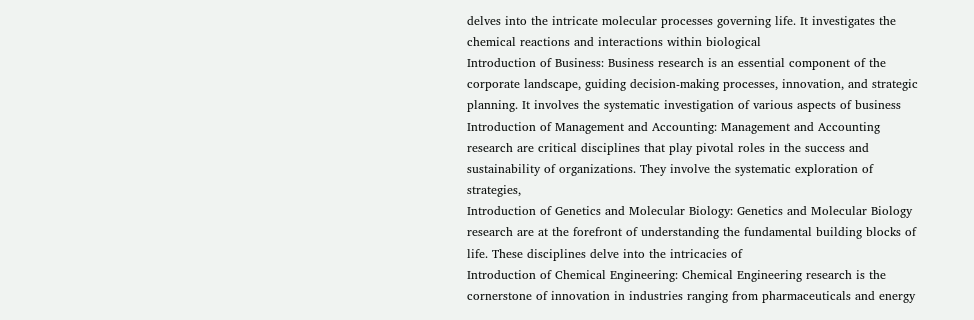delves into the intricate molecular processes governing life. It investigates the chemical reactions and interactions within biological
Introduction of Business: Business research is an essential component of the corporate landscape, guiding decision-making processes, innovation, and strategic planning. It involves the systematic investigation of various aspects of business
Introduction of Management and Accounting: Management and Accounting research are critical disciplines that play pivotal roles in the success and sustainability of organizations. They involve the systematic exploration of strategies,
Introduction of Genetics and Molecular Biology: Genetics and Molecular Biology research are at the forefront of understanding the fundamental building blocks of life. These disciplines delve into the intricacies of
Introduction of Chemical Engineering: Chemical Engineering research is the cornerstone of innovation in industries ranging from pharmaceuticals and energy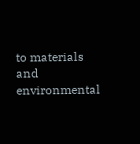to materials and environmental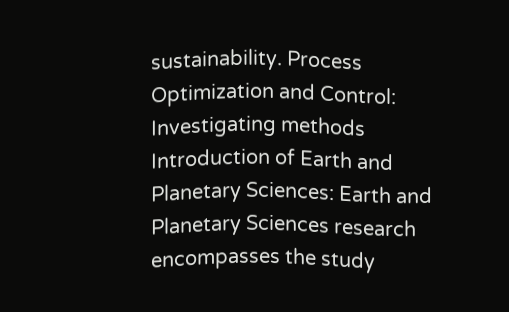sustainability. Process Optimization and Control: Investigating methods
Introduction of Earth and Planetary Sciences: Earth and Planetary Sciences research encompasses the study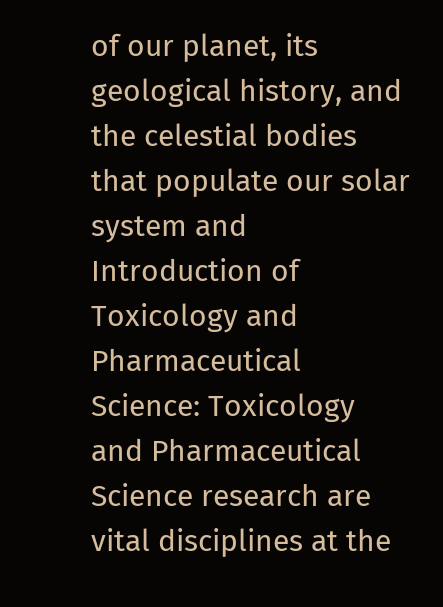of our planet, its geological history, and the celestial bodies that populate our solar system and
Introduction of Toxicology and Pharmaceutical Science: Toxicology and Pharmaceutical Science research are vital disciplines at the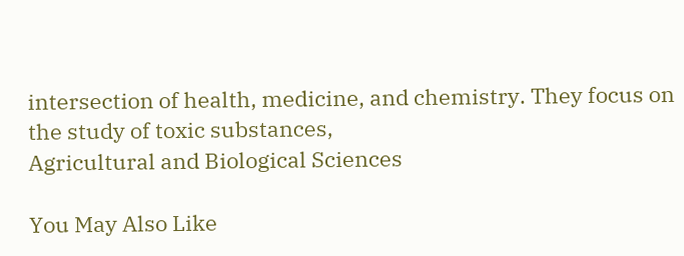intersection of health, medicine, and chemistry. They focus on the study of toxic substances,
Agricultural and Biological Sciences

You May Also Like